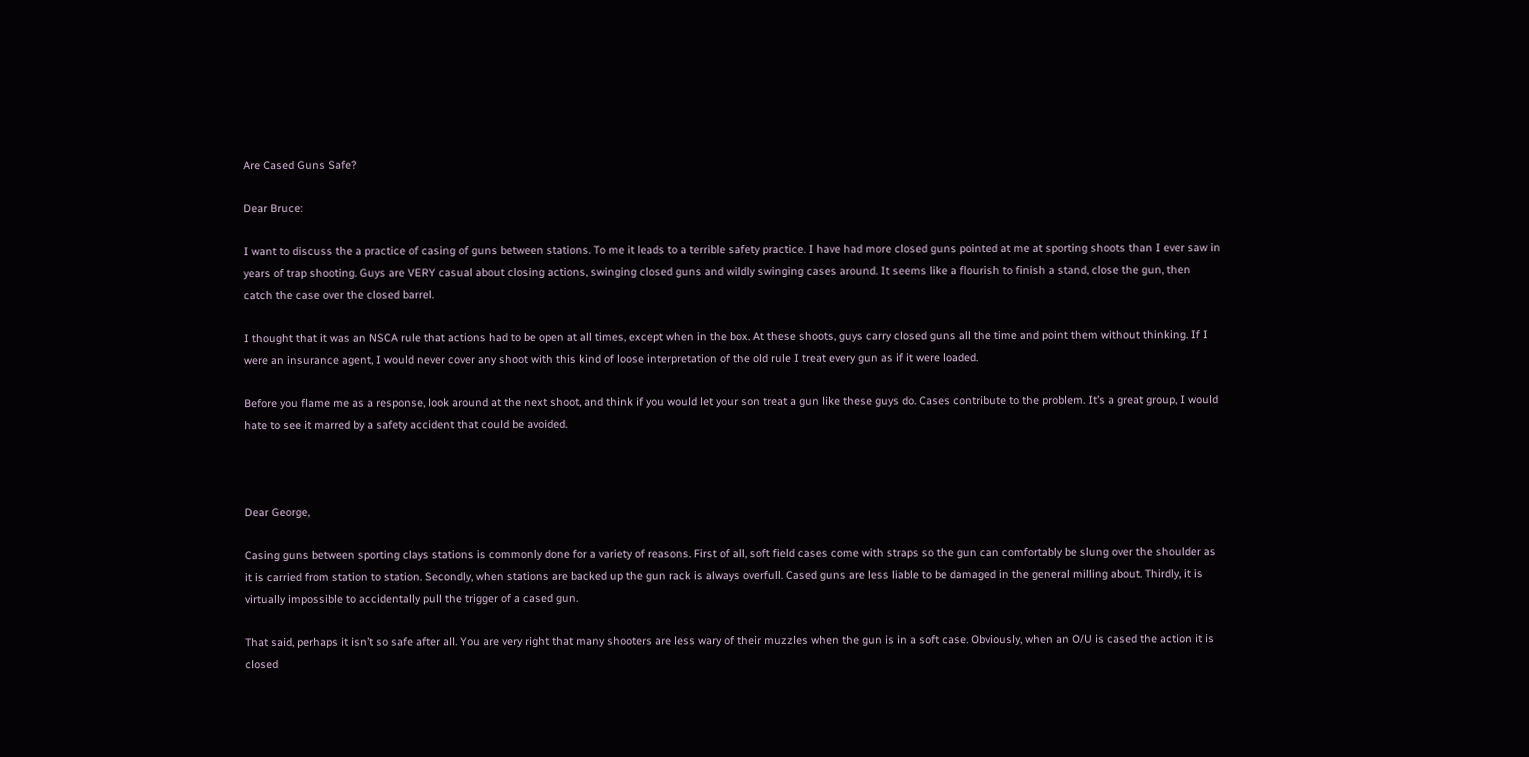Are Cased Guns Safe?

Dear Bruce:

I want to discuss the a practice of casing of guns between stations. To me it leads to a terrible safety practice. I have had more closed guns pointed at me at sporting shoots than I ever saw in years of trap shooting. Guys are VERY casual about closing actions, swinging closed guns and wildly swinging cases around. It seems like a flourish to finish a stand, close the gun, then catch the case over the closed barrel.

I thought that it was an NSCA rule that actions had to be open at all times, except when in the box. At these shoots, guys carry closed guns all the time and point them without thinking. If I were an insurance agent, I would never cover any shoot with this kind of loose interpretation of the old rule I treat every gun as if it were loaded.

Before you flame me as a response, look around at the next shoot, and think if you would let your son treat a gun like these guys do. Cases contribute to the problem. It’s a great group, I would hate to see it marred by a safety accident that could be avoided.



Dear George,

Casing guns between sporting clays stations is commonly done for a variety of reasons. First of all, soft field cases come with straps so the gun can comfortably be slung over the shoulder as it is carried from station to station. Secondly, when stations are backed up the gun rack is always overfull. Cased guns are less liable to be damaged in the general milling about. Thirdly, it is virtually impossible to accidentally pull the trigger of a cased gun.

That said, perhaps it isn’t so safe after all. You are very right that many shooters are less wary of their muzzles when the gun is in a soft case. Obviously, when an O/U is cased the action it is closed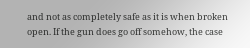and not as completely safe as it is when broken open. If the gun does go off somehow, the case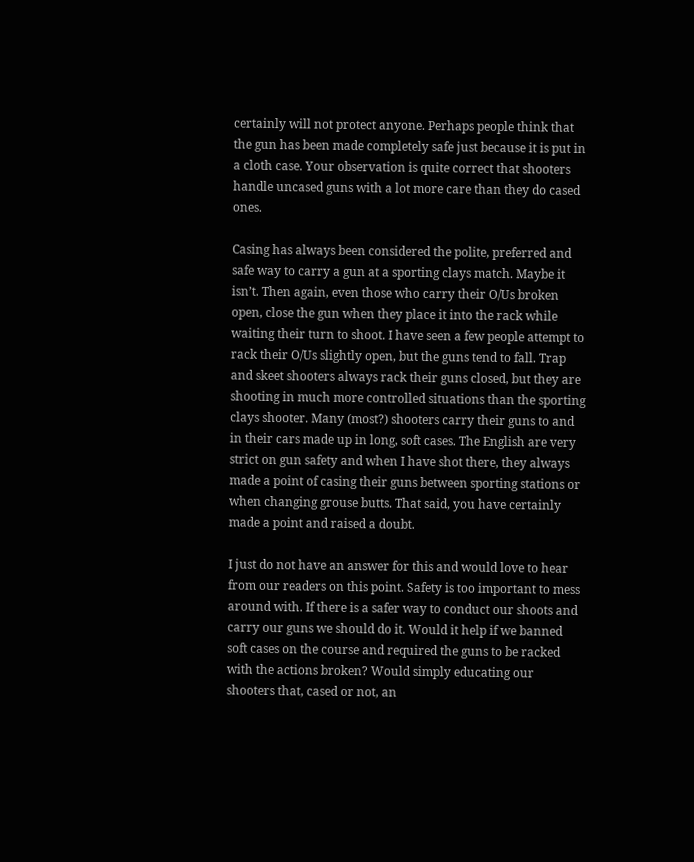certainly will not protect anyone. Perhaps people think that the gun has been made completely safe just because it is put in a cloth case. Your observation is quite correct that shooters handle uncased guns with a lot more care than they do cased ones.

Casing has always been considered the polite, preferred and safe way to carry a gun at a sporting clays match. Maybe it isn’t. Then again, even those who carry their O/Us broken open, close the gun when they place it into the rack while waiting their turn to shoot. I have seen a few people attempt to rack their O/Us slightly open, but the guns tend to fall. Trap and skeet shooters always rack their guns closed, but they are shooting in much more controlled situations than the sporting clays shooter. Many (most?) shooters carry their guns to and in their cars made up in long, soft cases. The English are very strict on gun safety and when I have shot there, they always made a point of casing their guns between sporting stations or when changing grouse butts. That said, you have certainly made a point and raised a doubt.

I just do not have an answer for this and would love to hear from our readers on this point. Safety is too important to mess around with. If there is a safer way to conduct our shoots and carry our guns we should do it. Would it help if we banned soft cases on the course and required the guns to be racked with the actions broken? Would simply educating our shooters that, cased or not, an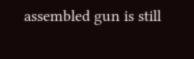assembled gun is still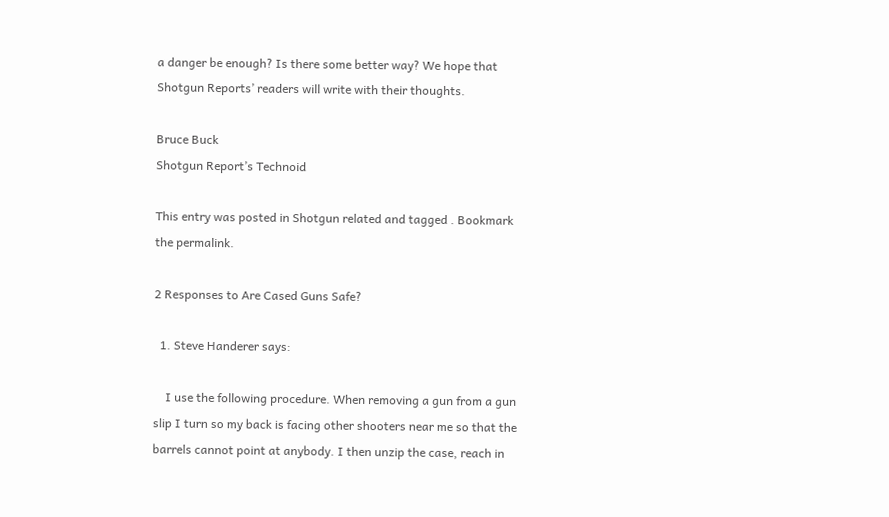a danger be enough? Is there some better way? We hope that Shotgun Reports’ readers will write with their thoughts.

Bruce Buck
Shotgun Report’s Technoid

This entry was posted in Shotgun related and tagged . Bookmark the permalink.

2 Responses to Are Cased Guns Safe?

  1. Steve Handerer says:

    I use the following procedure. When removing a gun from a gun slip I turn so my back is facing other shooters near me so that the barrels cannot point at anybody. I then unzip the case, reach in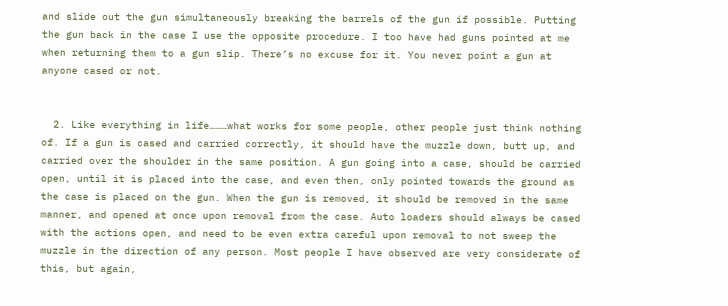and slide out the gun simultaneously breaking the barrels of the gun if possible. Putting the gun back in the case I use the opposite procedure. I too have had guns pointed at me when returning them to a gun slip. There’s no excuse for it. You never point a gun at anyone cased or not.


  2. Like everything in life………what works for some people, other people just think nothing of. If a gun is cased and carried correctly, it should have the muzzle down, butt up, and carried over the shoulder in the same position. A gun going into a case, should be carried open, until it is placed into the case, and even then, only pointed towards the ground as the case is placed on the gun. When the gun is removed, it should be removed in the same manner, and opened at once upon removal from the case. Auto loaders should always be cased with the actions open, and need to be even extra careful upon removal to not sweep the muzzle in the direction of any person. Most people I have observed are very considerate of this, but again,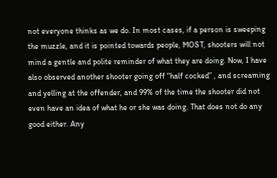not everyone thinks as we do. In most cases, if a person is sweeping the muzzle, and it is pointed towards people, MOST, shooters will not mind a gentle and polite reminder of what they are doing. Now, I have also observed another shooter going off “half cocked” , and screaming and yelling at the offender, and 99% of the time the shooter did not even have an idea of what he or she was doing. That does not do any good either. Any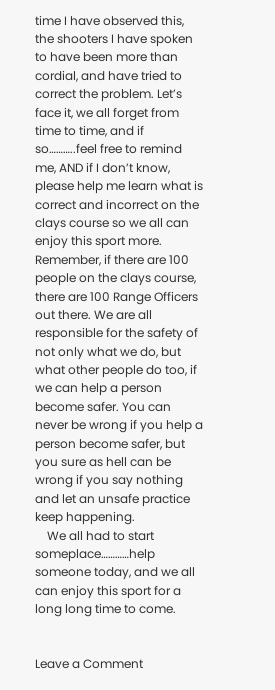time I have observed this, the shooters I have spoken to have been more than cordial, and have tried to correct the problem. Let’s face it, we all forget from time to time, and if so………..feel free to remind me, AND if I don’t know, please help me learn what is correct and incorrect on the clays course so we all can enjoy this sport more. Remember, if there are 100 people on the clays course, there are 100 Range Officers out there. We are all responsible for the safety of not only what we do, but what other people do too, if we can help a person become safer. You can never be wrong if you help a person become safer, but you sure as hell can be wrong if you say nothing and let an unsafe practice keep happening.
    We all had to start someplace…………help someone today, and we all can enjoy this sport for a long long time to come.


Leave a Comment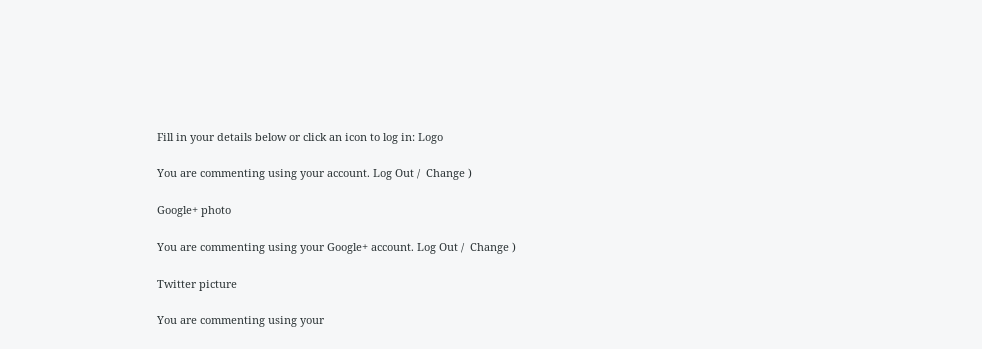Fill in your details below or click an icon to log in: Logo

You are commenting using your account. Log Out /  Change )

Google+ photo

You are commenting using your Google+ account. Log Out /  Change )

Twitter picture

You are commenting using your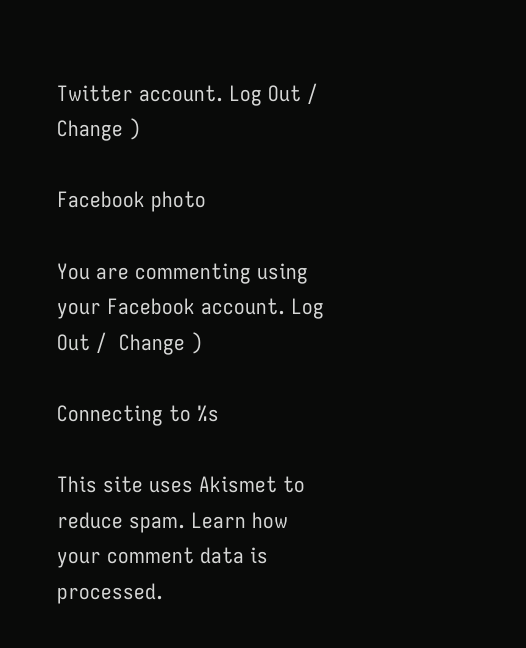Twitter account. Log Out /  Change )

Facebook photo

You are commenting using your Facebook account. Log Out /  Change )

Connecting to %s

This site uses Akismet to reduce spam. Learn how your comment data is processed.